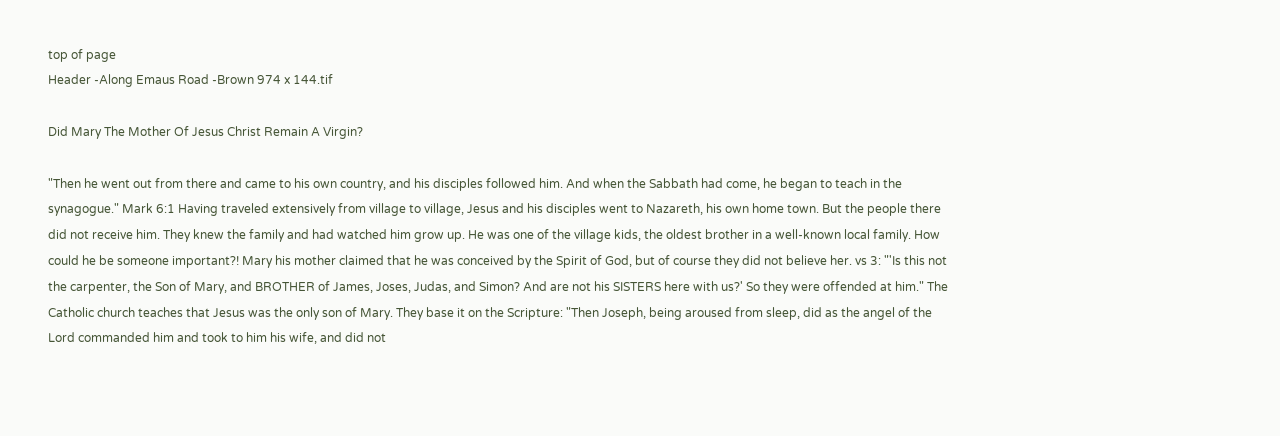top of page
Header -Along Emaus Road -Brown 974 x 144.tif

Did Mary The Mother Of Jesus Christ Remain A Virgin?

"Then he went out from there and came to his own country, and his disciples followed him. And when the Sabbath had come, he began to teach in the synagogue." Mark 6:1 Having traveled extensively from village to village, Jesus and his disciples went to Nazareth, his own home town. But the people there did not receive him. They knew the family and had watched him grow up. He was one of the village kids, the oldest brother in a well-known local family. How could he be someone important?! Mary his mother claimed that he was conceived by the Spirit of God, but of course they did not believe her. vs 3: "'Is this not the carpenter, the Son of Mary, and BROTHER of James, Joses, Judas, and Simon? And are not his SISTERS here with us?' So they were offended at him." The Catholic church teaches that Jesus was the only son of Mary. They base it on the Scripture: "Then Joseph, being aroused from sleep, did as the angel of the Lord commanded him and took to him his wife, and did not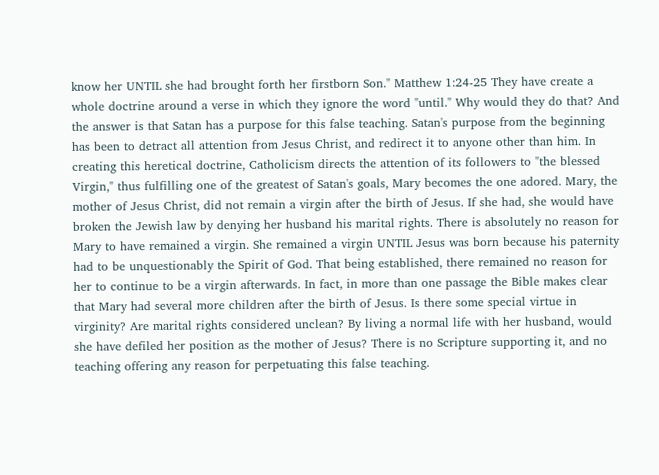know her UNTIL she had brought forth her firstborn Son." Matthew 1:24-25 They have create a whole doctrine around a verse in which they ignore the word "until." Why would they do that? And the answer is that Satan has a purpose for this false teaching. Satan's purpose from the beginning has been to detract all attention from Jesus Christ, and redirect it to anyone other than him. In creating this heretical doctrine, Catholicism directs the attention of its followers to "the blessed Virgin," thus fulfilling one of the greatest of Satan's goals, Mary becomes the one adored. Mary, the mother of Jesus Christ, did not remain a virgin after the birth of Jesus. If she had, she would have broken the Jewish law by denying her husband his marital rights. There is absolutely no reason for Mary to have remained a virgin. She remained a virgin UNTIL Jesus was born because his paternity had to be unquestionably the Spirit of God. That being established, there remained no reason for her to continue to be a virgin afterwards. In fact, in more than one passage the Bible makes clear that Mary had several more children after the birth of Jesus. Is there some special virtue in virginity? Are marital rights considered unclean? By living a normal life with her husband, would she have defiled her position as the mother of Jesus? There is no Scripture supporting it, and no teaching offering any reason for perpetuating this false teaching.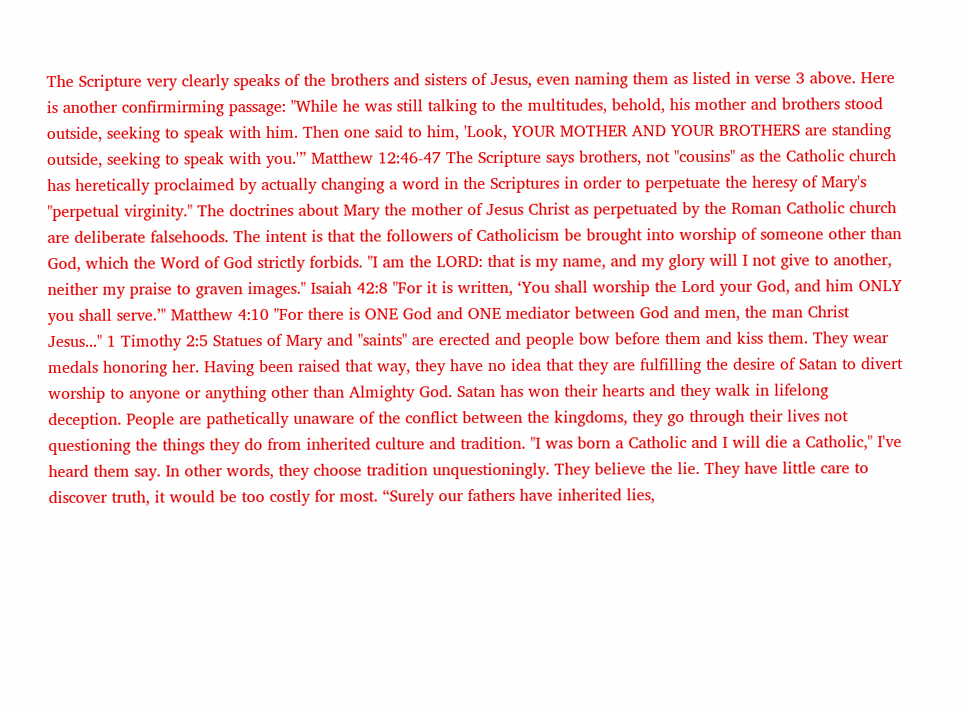The Scripture very clearly speaks of the brothers and sisters of Jesus, even naming them as listed in verse 3 above. Here is another confirmirming passage: "While he was still talking to the multitudes, behold, his mother and brothers stood outside, seeking to speak with him. Then one said to him, 'Look, YOUR MOTHER AND YOUR BROTHERS are standing outside, seeking to speak with you.'” Matthew 12:46-47 The Scripture says brothers, not "cousins" as the Catholic church has heretically proclaimed by actually changing a word in the Scriptures in order to perpetuate the heresy of Mary's "perpetual virginity." The doctrines about Mary the mother of Jesus Christ as perpetuated by the Roman Catholic church are deliberate falsehoods. The intent is that the followers of Catholicism be brought into worship of someone other than God, which the Word of God strictly forbids. "I am the LORD: that is my name, and my glory will I not give to another, neither my praise to graven images." Isaiah 42:8 "For it is written, ‘You shall worship the Lord your God, and him ONLY you shall serve.’" Matthew 4:10 "For there is ONE God and ONE mediator between God and men, the man Christ Jesus..." 1 Timothy 2:5 Statues of Mary and "saints" are erected and people bow before them and kiss them. They wear medals honoring her. Having been raised that way, they have no idea that they are fulfilling the desire of Satan to divert worship to anyone or anything other than Almighty God. Satan has won their hearts and they walk in lifelong deception. People are pathetically unaware of the conflict between the kingdoms, they go through their lives not questioning the things they do from inherited culture and tradition. "I was born a Catholic and I will die a Catholic," I've heard them say. In other words, they choose tradition unquestioningly. They believe the lie. They have little care to discover truth, it would be too costly for most. “Surely our fathers have inherited lies,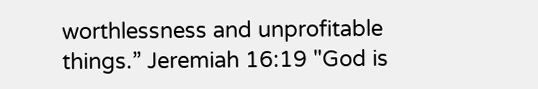worthlessness and unprofitable things.” Jeremiah 16:19 "God is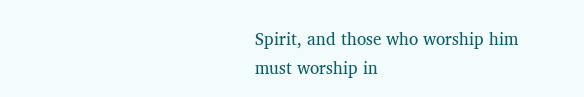Spirit, and those who worship him must worship in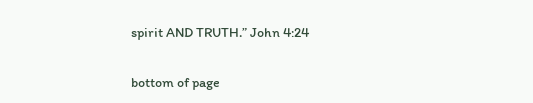spirit AND TRUTH.” John 4:24


bottom of page